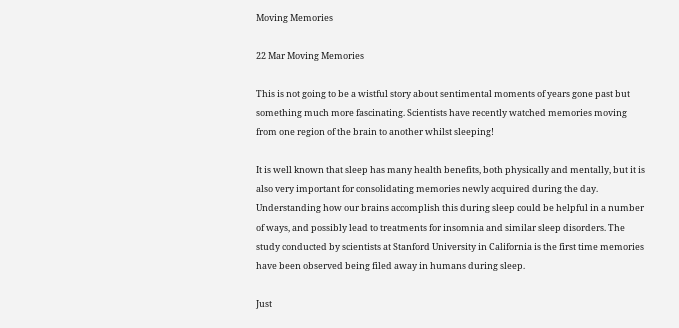Moving Memories

22 Mar Moving Memories

This is not going to be a wistful story about sentimental moments of years gone past but something much more fascinating. Scientists have recently watched memories moving from one region of the brain to another whilst sleeping!

It is well known that sleep has many health benefits, both physically and mentally, but it is also very important for consolidating memories newly acquired during the day. Understanding how our brains accomplish this during sleep could be helpful in a number of ways, and possibly lead to treatments for insomnia and similar sleep disorders. The study conducted by scientists at Stanford University in California is the first time memories have been observed being filed away in humans during sleep.

Just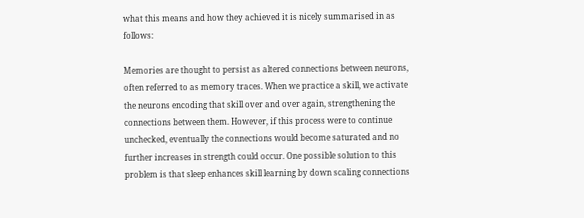what this means and how they achieved it is nicely summarised in as follows:

Memories are thought to persist as altered connections between neurons, often referred to as memory traces. When we practice a skill, we activate the neurons encoding that skill over and over again, strengthening the connections between them. However, if this process were to continue unchecked, eventually the connections would become saturated and no further increases in strength could occur. One possible solution to this problem is that sleep enhances skill learning by down scaling connections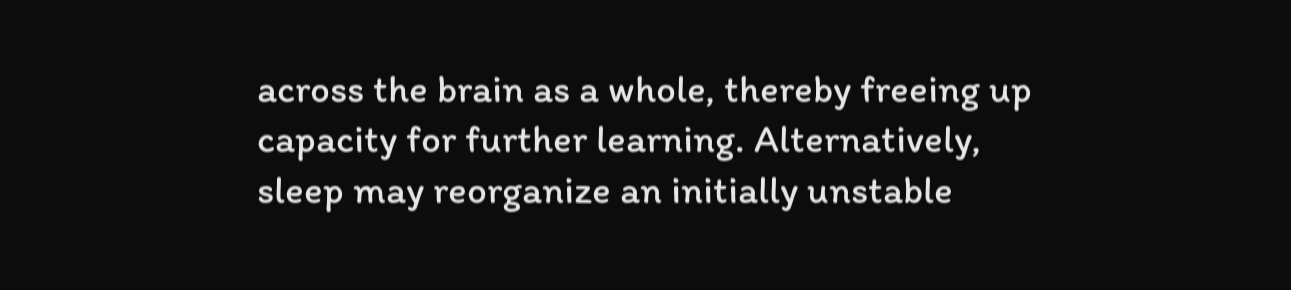across the brain as a whole, thereby freeing up capacity for further learning. Alternatively, sleep may reorganize an initially unstable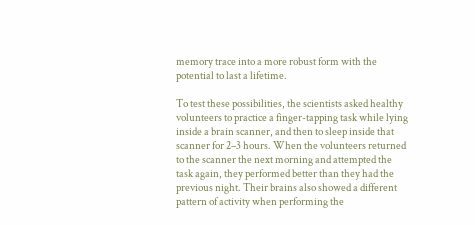memory trace into a more robust form with the potential to last a lifetime.

To test these possibilities, the scientists asked healthy volunteers to practice a finger-tapping task while lying inside a brain scanner, and then to sleep inside that scanner for 2–3 hours. When the volunteers returned to the scanner the next morning and attempted the task again, they performed better than they had the previous night. Their brains also showed a different pattern of activity when performing the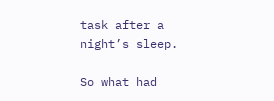task after a night’s sleep.

So what had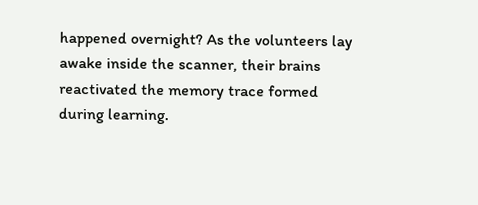happened overnight? As the volunteers lay awake inside the scanner, their brains reactivated the memory trace formed during learning.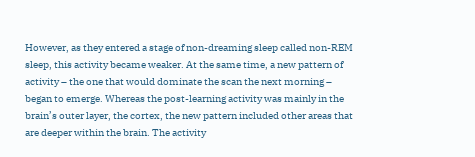However, as they entered a stage of non-dreaming sleep called non-REM sleep, this activity became weaker. At the same time, a new pattern of activity – the one that would dominate the scan the next morning – began to emerge. Whereas the post-learning activity was mainly in the brain’s outer layer, the cortex, the new pattern included other areas that are deeper within the brain. The activity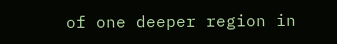of one deeper region in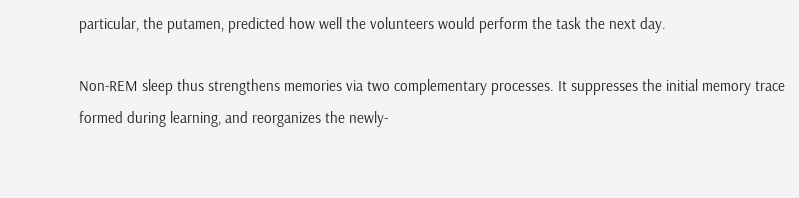particular, the putamen, predicted how well the volunteers would perform the task the next day.

Non-REM sleep thus strengthens memories via two complementary processes. It suppresses the initial memory trace formed during learning, and reorganizes the newly-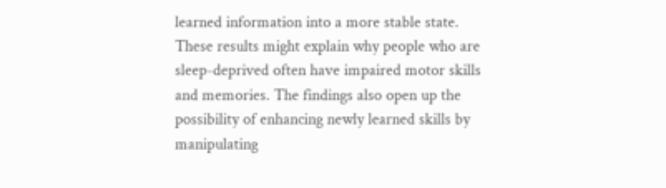learned information into a more stable state. These results might explain why people who are sleep-deprived often have impaired motor skills and memories. The findings also open up the possibility of enhancing newly learned skills by manipulating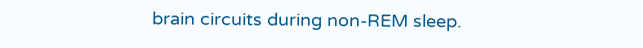brain circuits during non-REM sleep.